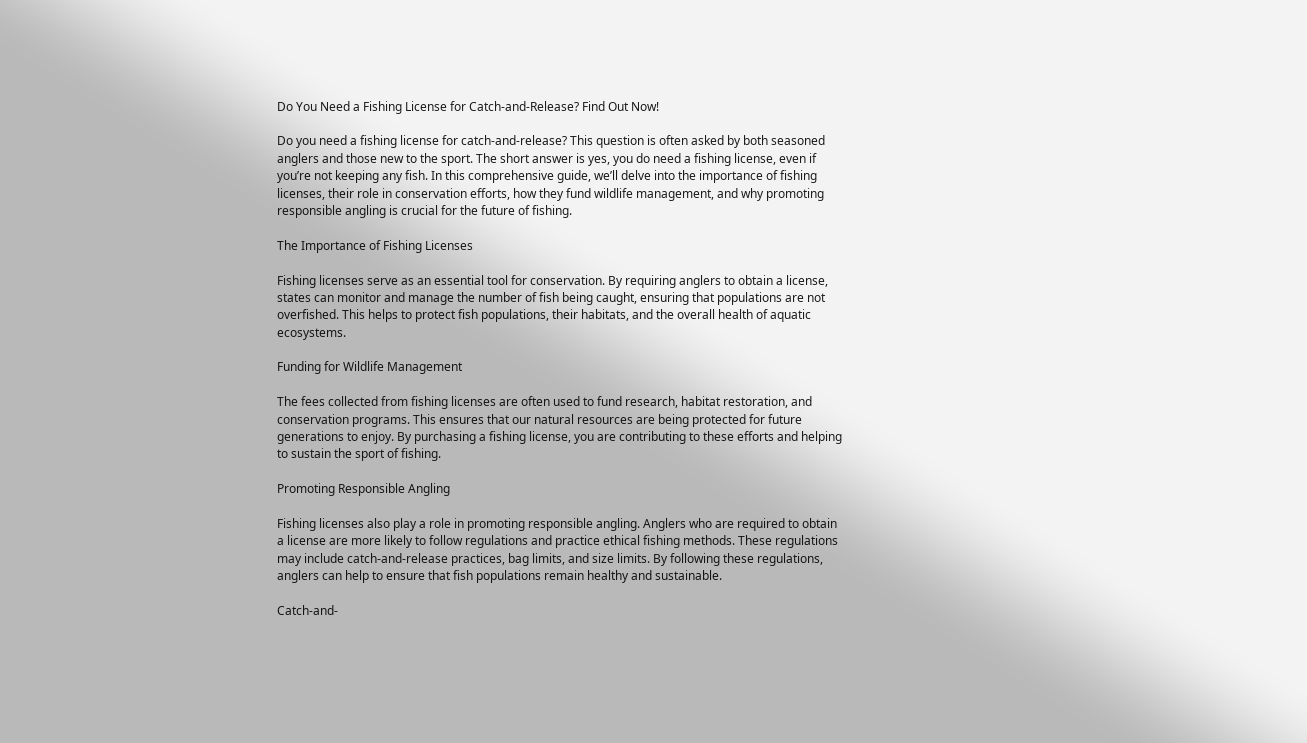Do You Need a Fishing License for Catch-and-Release? Find Out Now!

Do you need a fishing license for catch-and-release? This question is often asked by both seasoned anglers and those new to the sport. The short answer is yes, you do need a fishing license, even if you’re not keeping any fish. In this comprehensive guide, we’ll delve into the importance of fishing licenses, their role in conservation efforts, how they fund wildlife management, and why promoting responsible angling is crucial for the future of fishing.

The Importance of Fishing Licenses

Fishing licenses serve as an essential tool for conservation. By requiring anglers to obtain a license, states can monitor and manage the number of fish being caught, ensuring that populations are not overfished. This helps to protect fish populations, their habitats, and the overall health of aquatic ecosystems.

Funding for Wildlife Management

The fees collected from fishing licenses are often used to fund research, habitat restoration, and conservation programs. This ensures that our natural resources are being protected for future generations to enjoy. By purchasing a fishing license, you are contributing to these efforts and helping to sustain the sport of fishing.

Promoting Responsible Angling

Fishing licenses also play a role in promoting responsible angling. Anglers who are required to obtain a license are more likely to follow regulations and practice ethical fishing methods. These regulations may include catch-and-release practices, bag limits, and size limits. By following these regulations, anglers can help to ensure that fish populations remain healthy and sustainable.

Catch-and-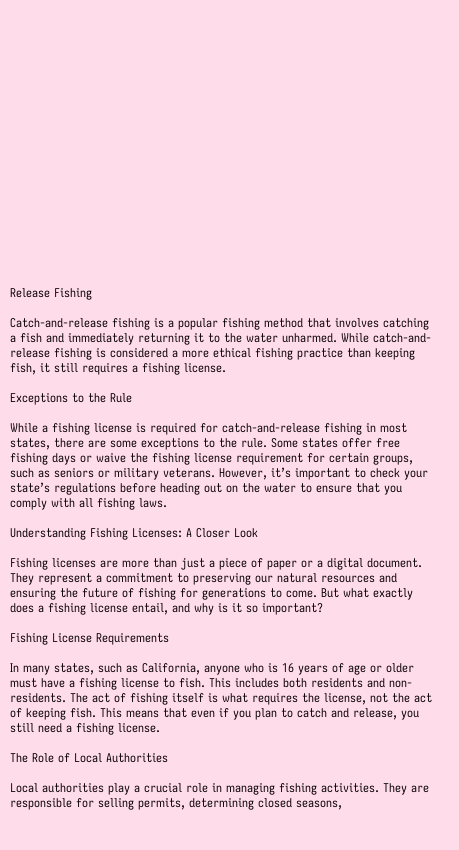Release Fishing

Catch-and-release fishing is a popular fishing method that involves catching a fish and immediately returning it to the water unharmed. While catch-and-release fishing is considered a more ethical fishing practice than keeping fish, it still requires a fishing license.

Exceptions to the Rule

While a fishing license is required for catch-and-release fishing in most states, there are some exceptions to the rule. Some states offer free fishing days or waive the fishing license requirement for certain groups, such as seniors or military veterans. However, it’s important to check your state’s regulations before heading out on the water to ensure that you comply with all fishing laws.

Understanding Fishing Licenses: A Closer Look

Fishing licenses are more than just a piece of paper or a digital document. They represent a commitment to preserving our natural resources and ensuring the future of fishing for generations to come. But what exactly does a fishing license entail, and why is it so important?

Fishing License Requirements

In many states, such as California, anyone who is 16 years of age or older must have a fishing license to fish. This includes both residents and non-residents. The act of fishing itself is what requires the license, not the act of keeping fish. This means that even if you plan to catch and release, you still need a fishing license.

The Role of Local Authorities

Local authorities play a crucial role in managing fishing activities. They are responsible for selling permits, determining closed seasons,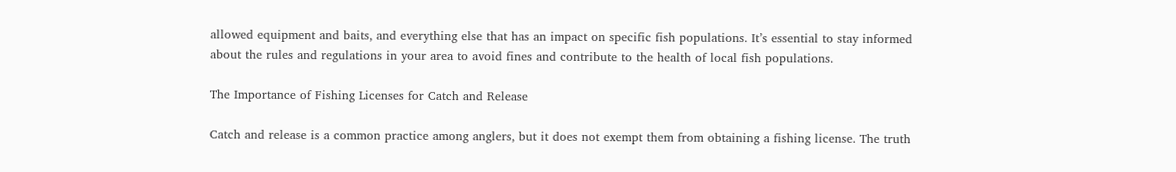allowed equipment and baits, and everything else that has an impact on specific fish populations. It’s essential to stay informed about the rules and regulations in your area to avoid fines and contribute to the health of local fish populations.

The Importance of Fishing Licenses for Catch and Release

Catch and release is a common practice among anglers, but it does not exempt them from obtaining a fishing license. The truth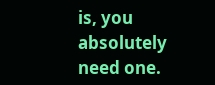is, you absolutely need one.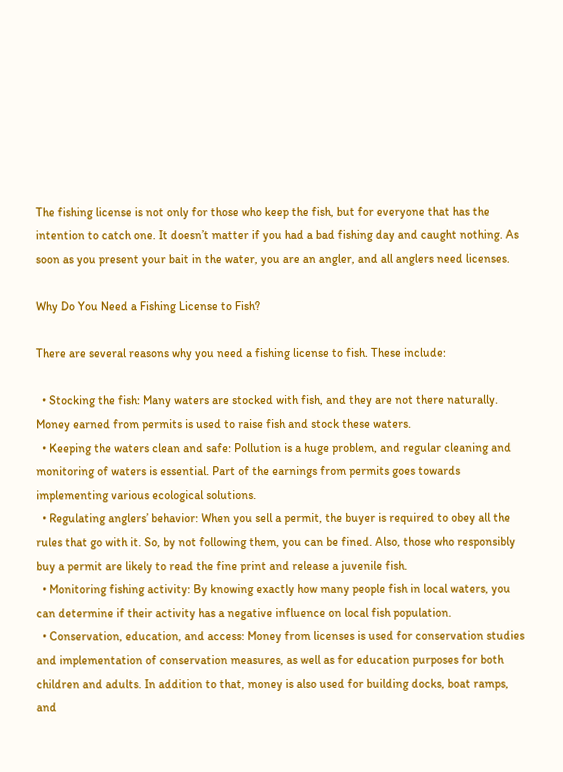The fishing license is not only for those who keep the fish, but for everyone that has the intention to catch one. It doesn’t matter if you had a bad fishing day and caught nothing. As soon as you present your bait in the water, you are an angler, and all anglers need licenses.

Why Do You Need a Fishing License to Fish?

There are several reasons why you need a fishing license to fish. These include:

  • Stocking the fish: Many waters are stocked with fish, and they are not there naturally. Money earned from permits is used to raise fish and stock these waters.
  • Keeping the waters clean and safe: Pollution is a huge problem, and regular cleaning and monitoring of waters is essential. Part of the earnings from permits goes towards implementing various ecological solutions.
  • Regulating anglers’ behavior: When you sell a permit, the buyer is required to obey all the rules that go with it. So, by not following them, you can be fined. Also, those who responsibly buy a permit are likely to read the fine print and release a juvenile fish.
  • Monitoring fishing activity: By knowing exactly how many people fish in local waters, you can determine if their activity has a negative influence on local fish population.
  • Conservation, education, and access: Money from licenses is used for conservation studies and implementation of conservation measures, as well as for education purposes for both children and adults. In addition to that, money is also used for building docks, boat ramps, and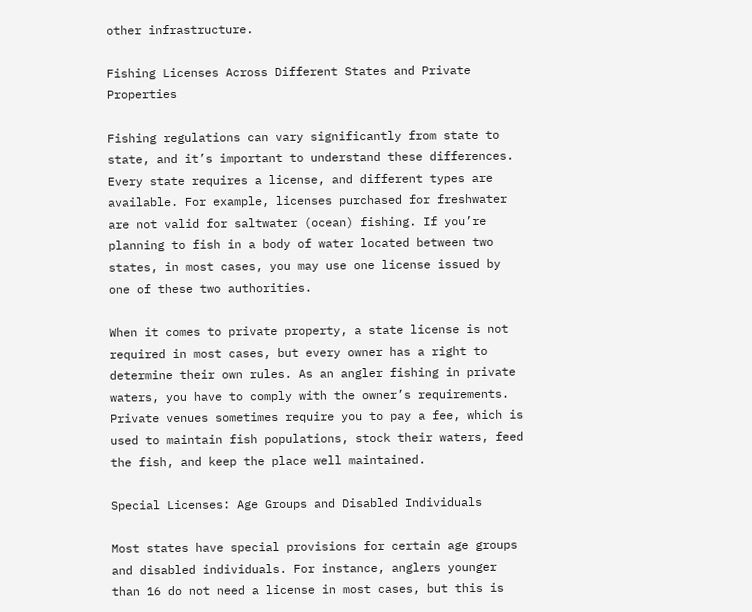other infrastructure.

Fishing Licenses Across Different States and Private Properties

Fishing regulations can vary significantly from state to state, and it’s important to understand these differences. Every state requires a license, and different types are available. For example, licenses purchased for freshwater are not valid for saltwater (ocean) fishing. If you’re planning to fish in a body of water located between two states, in most cases, you may use one license issued by one of these two authorities.

When it comes to private property, a state license is not required in most cases, but every owner has a right to determine their own rules. As an angler fishing in private waters, you have to comply with the owner’s requirements. Private venues sometimes require you to pay a fee, which is used to maintain fish populations, stock their waters, feed the fish, and keep the place well maintained.

Special Licenses: Age Groups and Disabled Individuals

Most states have special provisions for certain age groups and disabled individuals. For instance, anglers younger than 16 do not need a license in most cases, but this is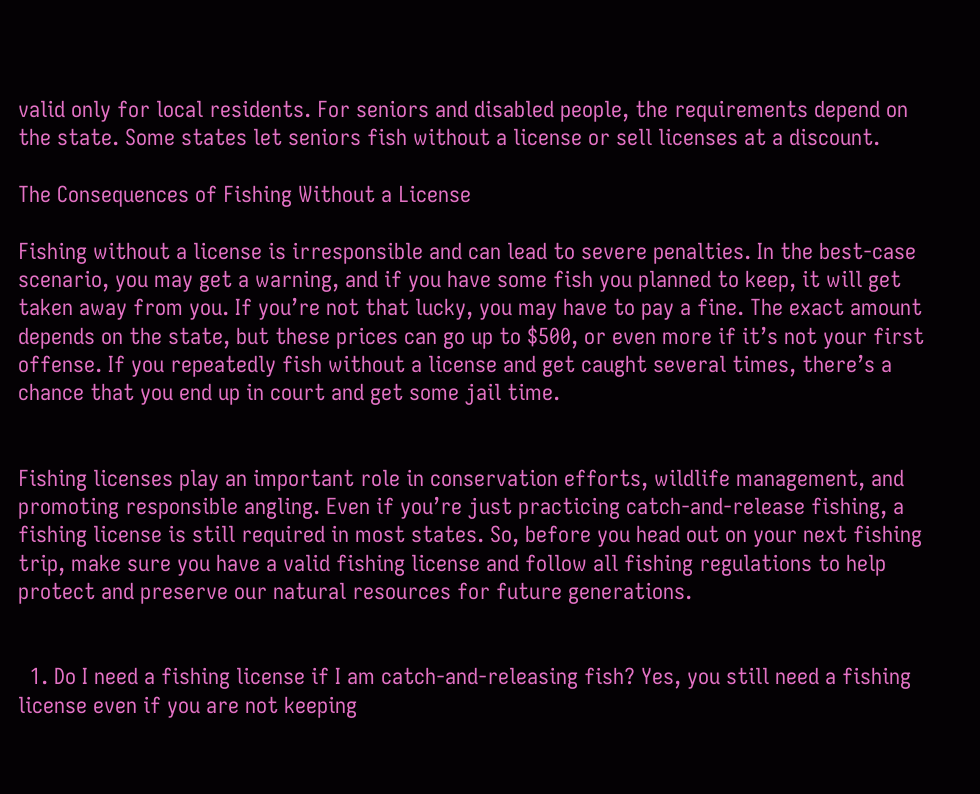valid only for local residents. For seniors and disabled people, the requirements depend on the state. Some states let seniors fish without a license or sell licenses at a discount.

The Consequences of Fishing Without a License

Fishing without a license is irresponsible and can lead to severe penalties. In the best-case scenario, you may get a warning, and if you have some fish you planned to keep, it will get taken away from you. If you’re not that lucky, you may have to pay a fine. The exact amount depends on the state, but these prices can go up to $500, or even more if it’s not your first offense. If you repeatedly fish without a license and get caught several times, there’s a chance that you end up in court and get some jail time.


Fishing licenses play an important role in conservation efforts, wildlife management, and promoting responsible angling. Even if you’re just practicing catch-and-release fishing, a fishing license is still required in most states. So, before you head out on your next fishing trip, make sure you have a valid fishing license and follow all fishing regulations to help protect and preserve our natural resources for future generations.


  1. Do I need a fishing license if I am catch-and-releasing fish? Yes, you still need a fishing license even if you are not keeping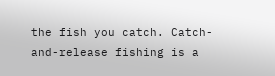the fish you catch. Catch-and-release fishing is a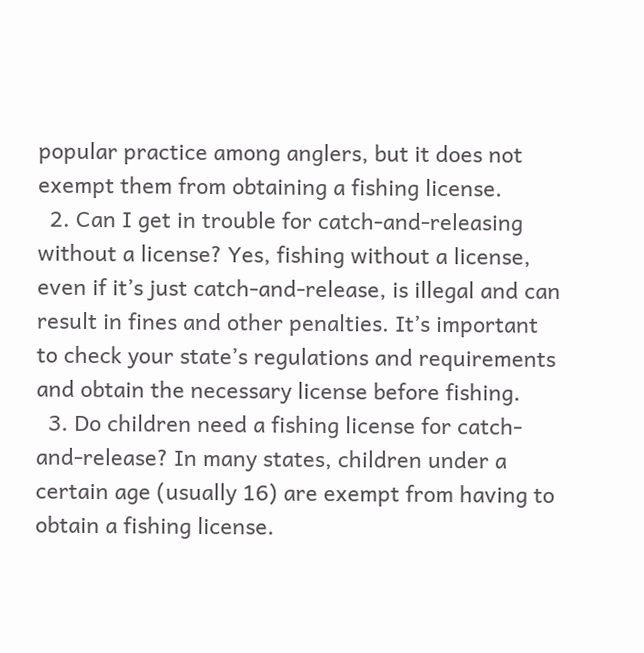popular practice among anglers, but it does not exempt them from obtaining a fishing license.
  2. Can I get in trouble for catch-and-releasing without a license? Yes, fishing without a license, even if it’s just catch-and-release, is illegal and can result in fines and other penalties. It’s important to check your state’s regulations and requirements and obtain the necessary license before fishing.
  3. Do children need a fishing license for catch-and-release? In many states, children under a certain age (usually 16) are exempt from having to obtain a fishing license.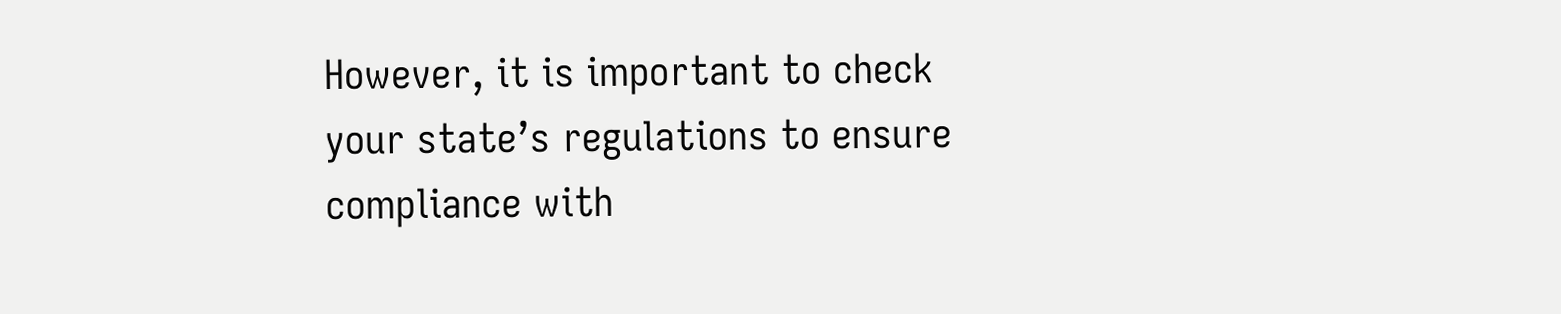However, it is important to check your state’s regulations to ensure compliance with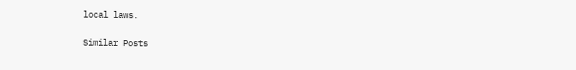local laws.

Similar Posts